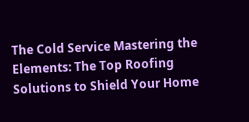The Cold Service Mastering the Elements: The Top Roofing Solutions to Shield Your Home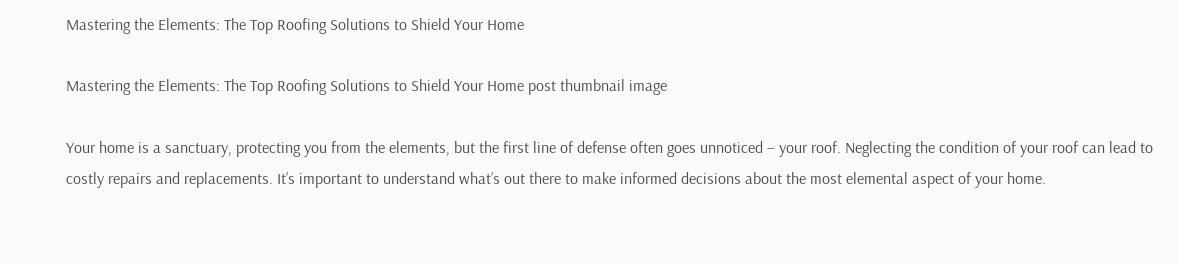Mastering the Elements: The Top Roofing Solutions to Shield Your Home

Mastering the Elements: The Top Roofing Solutions to Shield Your Home post thumbnail image

Your home is a sanctuary, protecting you from the elements, but the first line of defense often goes unnoticed – your roof. Neglecting the condition of your roof can lead to costly repairs and replacements. It’s important to understand what’s out there to make informed decisions about the most elemental aspect of your home.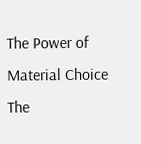The Power of Material Choice
The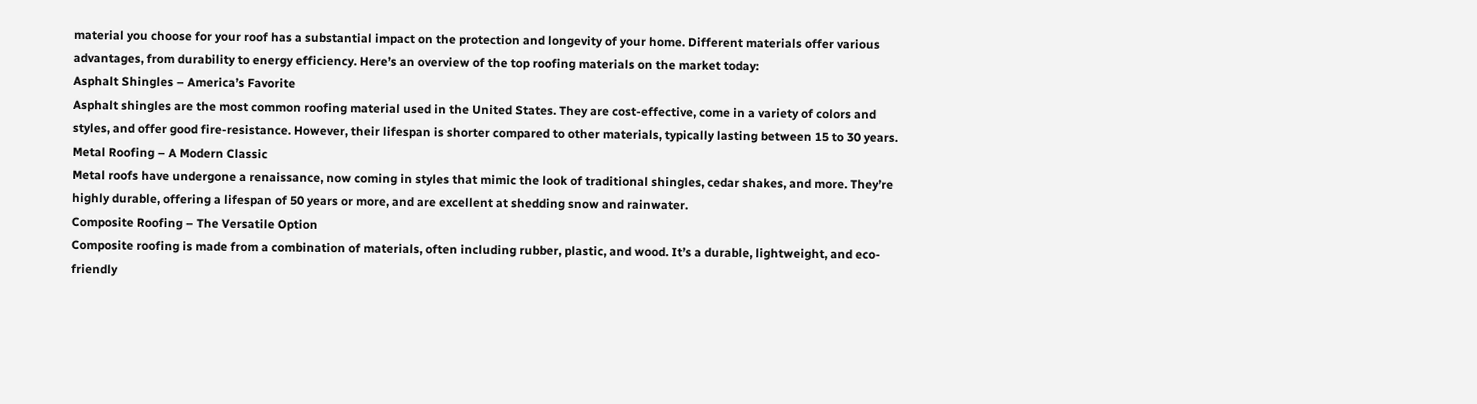material you choose for your roof has a substantial impact on the protection and longevity of your home. Different materials offer various advantages, from durability to energy efficiency. Here’s an overview of the top roofing materials on the market today:
Asphalt Shingles – America’s Favorite
Asphalt shingles are the most common roofing material used in the United States. They are cost-effective, come in a variety of colors and styles, and offer good fire-resistance. However, their lifespan is shorter compared to other materials, typically lasting between 15 to 30 years.
Metal Roofing – A Modern Classic
Metal roofs have undergone a renaissance, now coming in styles that mimic the look of traditional shingles, cedar shakes, and more. They’re highly durable, offering a lifespan of 50 years or more, and are excellent at shedding snow and rainwater.
Composite Roofing – The Versatile Option
Composite roofing is made from a combination of materials, often including rubber, plastic, and wood. It’s a durable, lightweight, and eco-friendly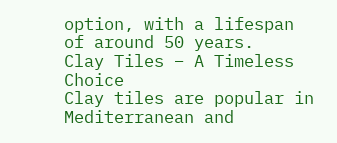option, with a lifespan of around 50 years.
Clay Tiles – A Timeless Choice
Clay tiles are popular in Mediterranean and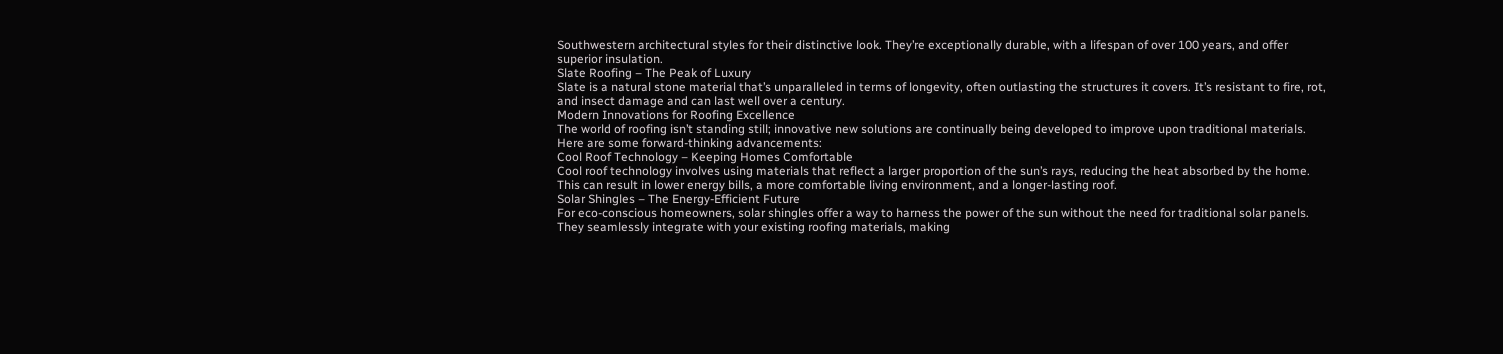Southwestern architectural styles for their distinctive look. They’re exceptionally durable, with a lifespan of over 100 years, and offer superior insulation.
Slate Roofing – The Peak of Luxury
Slate is a natural stone material that’s unparalleled in terms of longevity, often outlasting the structures it covers. It’s resistant to fire, rot, and insect damage and can last well over a century.
Modern Innovations for Roofing Excellence
The world of roofing isn’t standing still; innovative new solutions are continually being developed to improve upon traditional materials. Here are some forward-thinking advancements:
Cool Roof Technology – Keeping Homes Comfortable
Cool roof technology involves using materials that reflect a larger proportion of the sun’s rays, reducing the heat absorbed by the home. This can result in lower energy bills, a more comfortable living environment, and a longer-lasting roof.
Solar Shingles – The Energy-Efficient Future
For eco-conscious homeowners, solar shingles offer a way to harness the power of the sun without the need for traditional solar panels. They seamlessly integrate with your existing roofing materials, making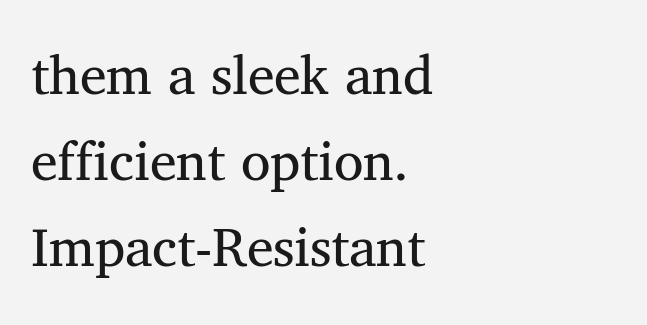them a sleek and efficient option.
Impact-Resistant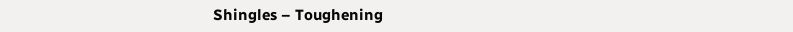Shingles – Toughening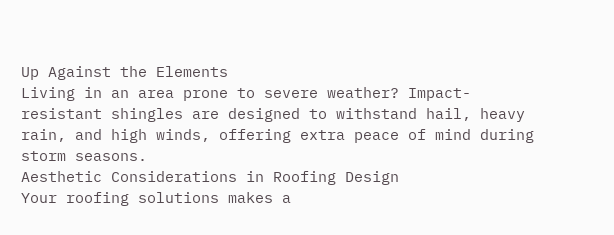Up Against the Elements
Living in an area prone to severe weather? Impact-resistant shingles are designed to withstand hail, heavy rain, and high winds, offering extra peace of mind during storm seasons.
Aesthetic Considerations in Roofing Design
Your roofing solutions makes a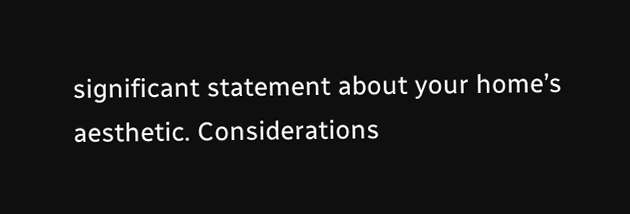significant statement about your home’s aesthetic. Considerations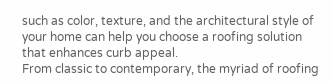such as color, texture, and the architectural style of your home can help you choose a roofing solution that enhances curb appeal.
From classic to contemporary, the myriad of roofing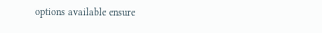options available ensure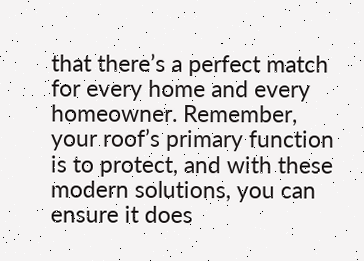that there’s a perfect match for every home and every homeowner. Remember, your roof’s primary function is to protect, and with these modern solutions, you can ensure it does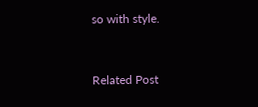so with style.


Related Post